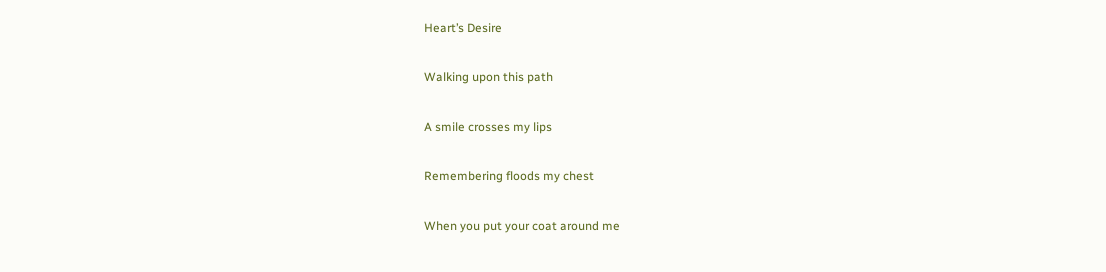Heart’s Desire

Walking upon this path

A smile crosses my lips

Remembering floods my chest

When you put your coat around me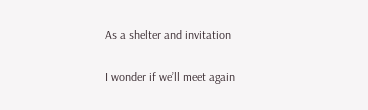As a shelter and invitation

I wonder if we’ll meet again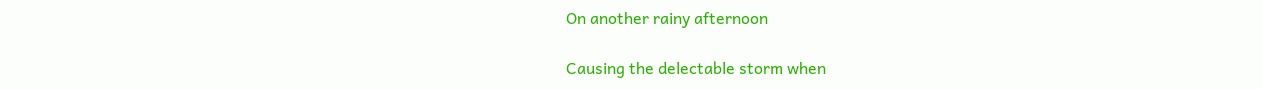On another rainy afternoon

Causing the delectable storm when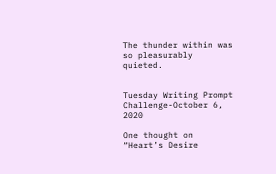The thunder within was so pleasurably quieted.


Tuesday Writing Prompt Challenge-October 6, 2020

One thought on “Heart’s Desire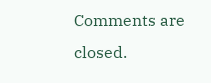Comments are closed.